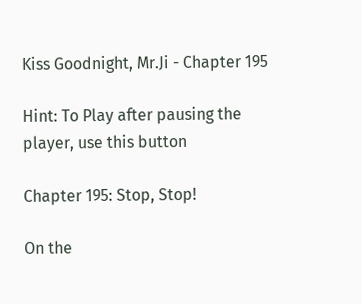Kiss Goodnight, Mr.Ji - Chapter 195

Hint: To Play after pausing the player, use this button

Chapter 195: Stop, Stop!

On the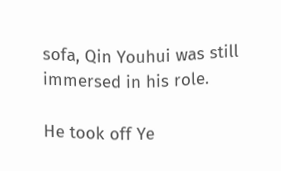sofa, Qin Youhui was still immersed in his role.

He took off Ye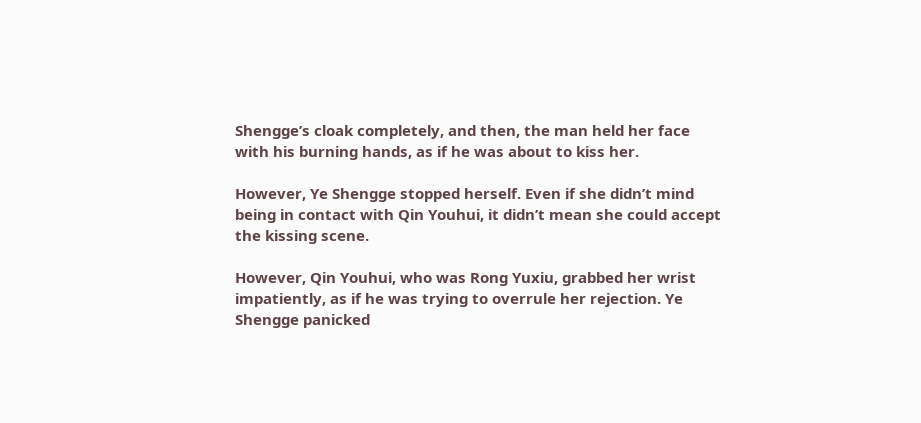Shengge’s cloak completely, and then, the man held her face with his burning hands, as if he was about to kiss her.

However, Ye Shengge stopped herself. Even if she didn’t mind being in contact with Qin Youhui, it didn’t mean she could accept the kissing scene.

However, Qin Youhui, who was Rong Yuxiu, grabbed her wrist impatiently, as if he was trying to overrule her rejection. Ye Shengge panicked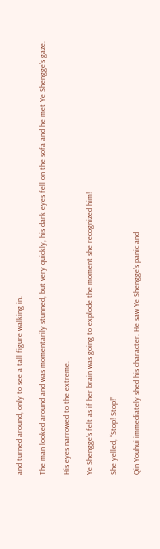and turned around, only to see a tall figure walking in.

The man looked around and was momentarily stunned, but very quickly, his dark eyes fell on the sofa and he met Ye Shengge’s gaze.

His eyes narrowed to the extreme.

Ye Shengge’s felt as if her brain was going to explode the moment she recognized him!

She yelled, “Stop! Stop!”

Qin Youhui immediately shed his character. He saw Ye Shengge’s panic and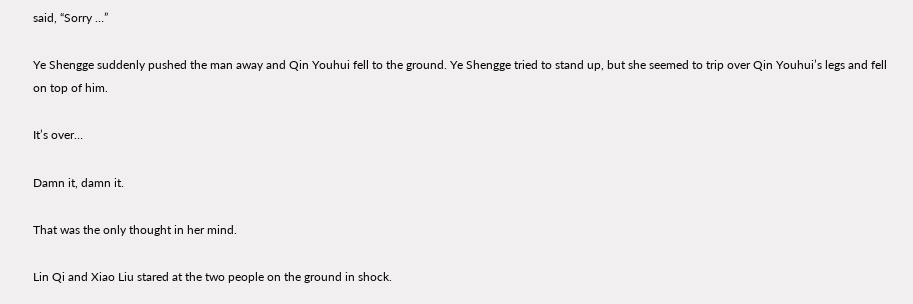said, “Sorry …”

Ye Shengge suddenly pushed the man away and Qin Youhui fell to the ground. Ye Shengge tried to stand up, but she seemed to trip over Qin Youhui’s legs and fell on top of him.

It’s over…

Damn it, damn it.

That was the only thought in her mind.

Lin Qi and Xiao Liu stared at the two people on the ground in shock.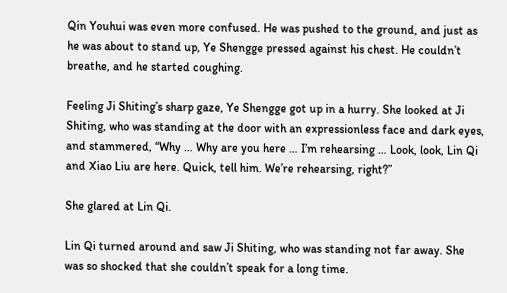Qin Youhui was even more confused. He was pushed to the ground, and just as he was about to stand up, Ye Shengge pressed against his chest. He couldn’t breathe, and he started coughing.

Feeling Ji Shiting’s sharp gaze, Ye Shengge got up in a hurry. She looked at Ji Shiting, who was standing at the door with an expressionless face and dark eyes, and stammered, “Why … Why are you here … I’m rehearsing … Look, look, Lin Qi and Xiao Liu are here. Quick, tell him. We’re rehearsing, right?”

She glared at Lin Qi.

Lin Qi turned around and saw Ji Shiting, who was standing not far away. She was so shocked that she couldn’t speak for a long time.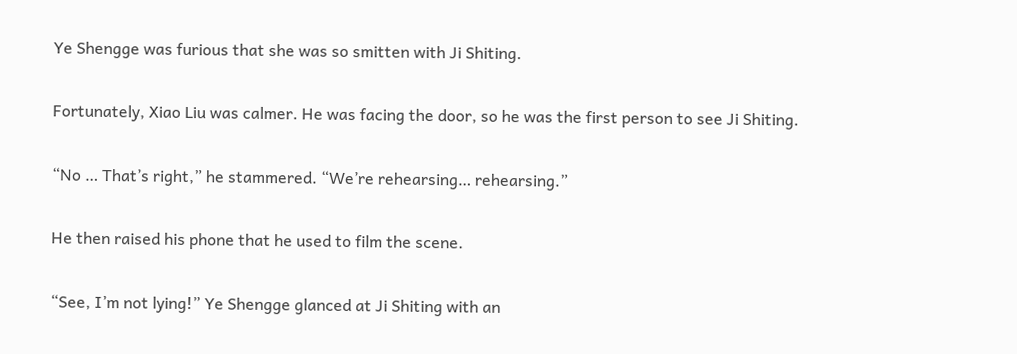Ye Shengge was furious that she was so smitten with Ji Shiting.

Fortunately, Xiao Liu was calmer. He was facing the door, so he was the first person to see Ji Shiting.

“No … That’s right,” he stammered. “We’re rehearsing… rehearsing.”

He then raised his phone that he used to film the scene.

“See, I’m not lying!” Ye Shengge glanced at Ji Shiting with an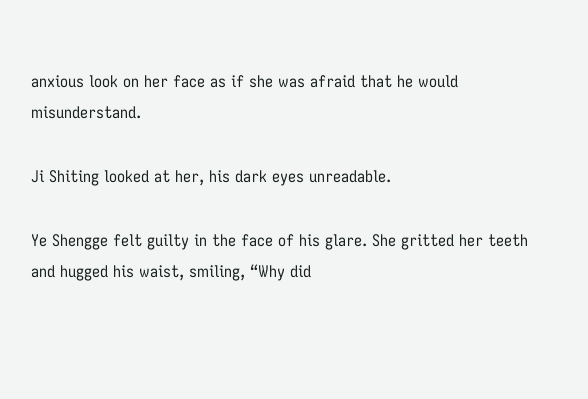anxious look on her face as if she was afraid that he would misunderstand.

Ji Shiting looked at her, his dark eyes unreadable.

Ye Shengge felt guilty in the face of his glare. She gritted her teeth and hugged his waist, smiling, “Why did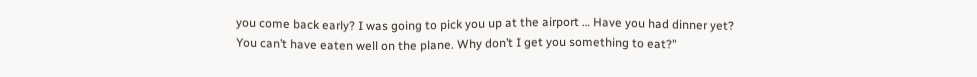you come back early? I was going to pick you up at the airport … Have you had dinner yet? You can’t have eaten well on the plane. Why don’t I get you something to eat?”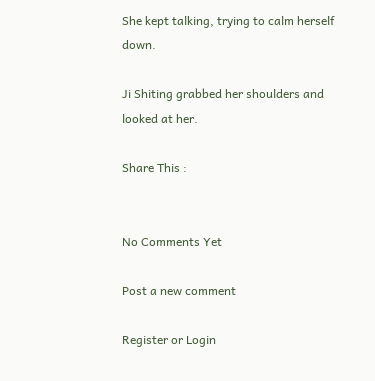She kept talking, trying to calm herself down.

Ji Shiting grabbed her shoulders and looked at her.

Share This :


No Comments Yet

Post a new comment

Register or Login